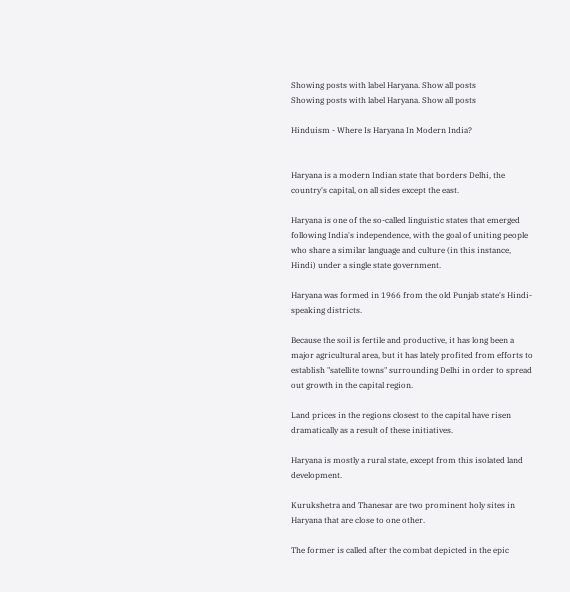Showing posts with label Haryana. Show all posts
Showing posts with label Haryana. Show all posts

Hinduism - Where Is Haryana In Modern India?


Haryana is a modern Indian state that borders Delhi, the country's capital, on all sides except the east.

Haryana is one of the so-called linguistic states that emerged following India's independence, with the goal of uniting people who share a similar language and culture (in this instance, Hindi) under a single state government.

Haryana was formed in 1966 from the old Punjab state's Hindi-speaking districts.

Because the soil is fertile and productive, it has long been a major agricultural area, but it has lately profited from efforts to establish "satellite towns" surrounding Delhi in order to spread out growth in the capital region.

Land prices in the regions closest to the capital have risen dramatically as a result of these initiatives.

Haryana is mostly a rural state, except from this isolated land development.

Kurukshetra and Thanesar are two prominent holy sites in Haryana that are close to one other.

The former is called after the combat depicted in the epic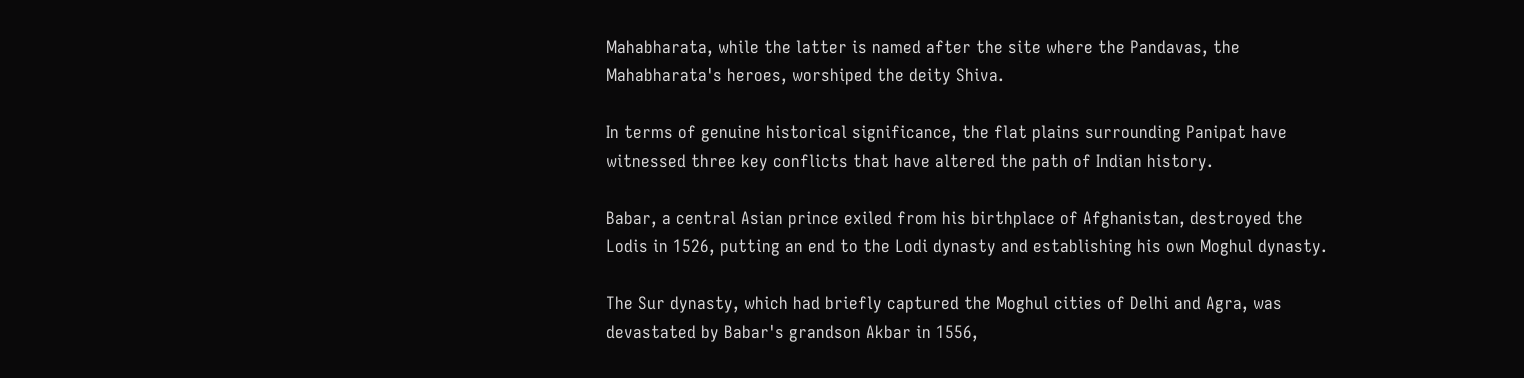Mahabharata, while the latter is named after the site where the Pandavas, the Mahabharata's heroes, worshiped the deity Shiva.

In terms of genuine historical significance, the flat plains surrounding Panipat have witnessed three key conflicts that have altered the path of Indian history.

Babar, a central Asian prince exiled from his birthplace of Afghanistan, destroyed the Lodis in 1526, putting an end to the Lodi dynasty and establishing his own Moghul dynasty.

The Sur dynasty, which had briefly captured the Moghul cities of Delhi and Agra, was devastated by Babar's grandson Akbar in 1556,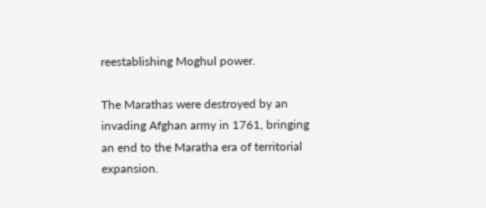reestablishing Moghul power.

The Marathas were destroyed by an invading Afghan army in 1761, bringing an end to the Maratha era of territorial expansion.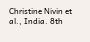Christine Nivin et al., India. 8th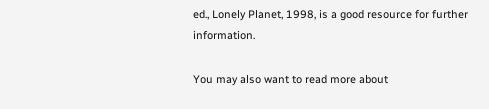ed., Lonely Planet, 1998, is a good resource for further information.

You may also want to read more about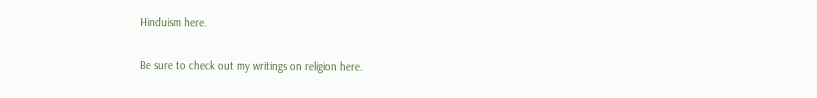Hinduism here.

Be sure to check out my writings on religion here.